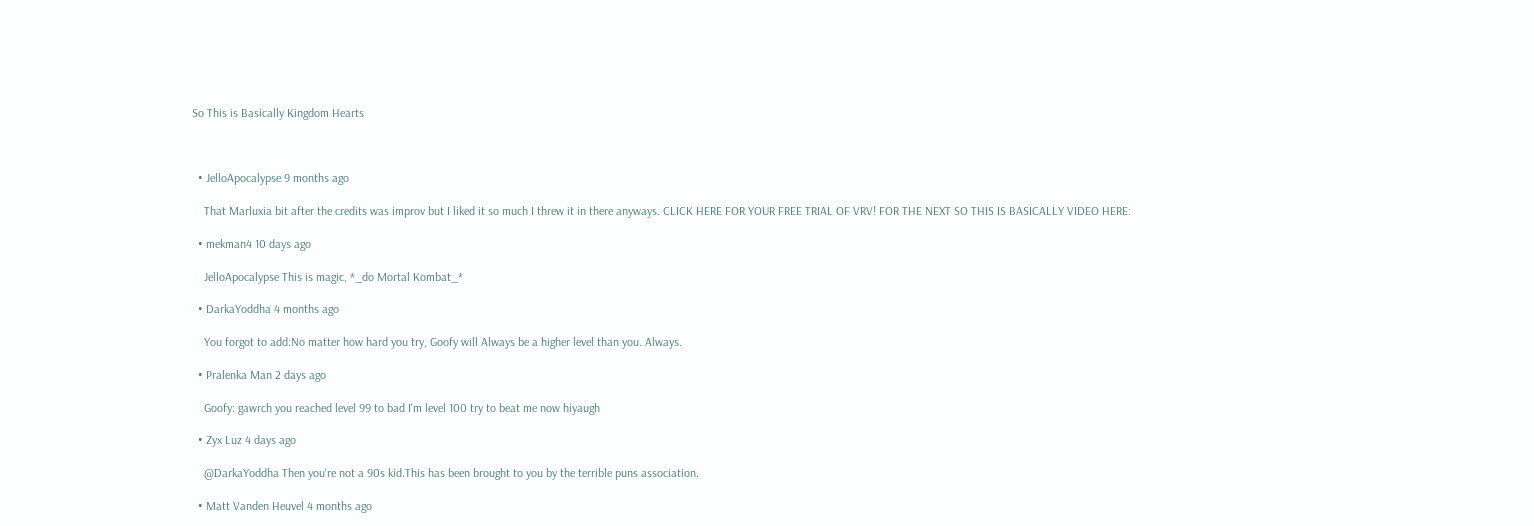So This is Basically Kingdom Hearts



  • JelloApocalypse 9 months ago

    That Marluxia bit after the credits was improv but I liked it so much I threw it in there anyways. CLICK HERE FOR YOUR FREE TRIAL OF VRV! FOR THE NEXT SO THIS IS BASICALLY VIDEO HERE:

  • mekman4 10 days ago

    JelloApocalypse This is magic, *_do Mortal Kombat_*

  • DarkaYoddha 4 months ago

    You forgot to add:No matter how hard you try, Goofy will Always be a higher level than you. Always.

  • Pralenka Man 2 days ago

    Goofy: gawrch you reached level 99 to bad I'm level 100 try to beat me now hiyaugh

  • Zyx Luz 4 days ago

    @DarkaYoddha Then you're not a 90s kid.This has been brought to you by the terrible puns association.

  • Matt Vanden Heuvel 4 months ago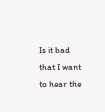Is it bad that I want to hear the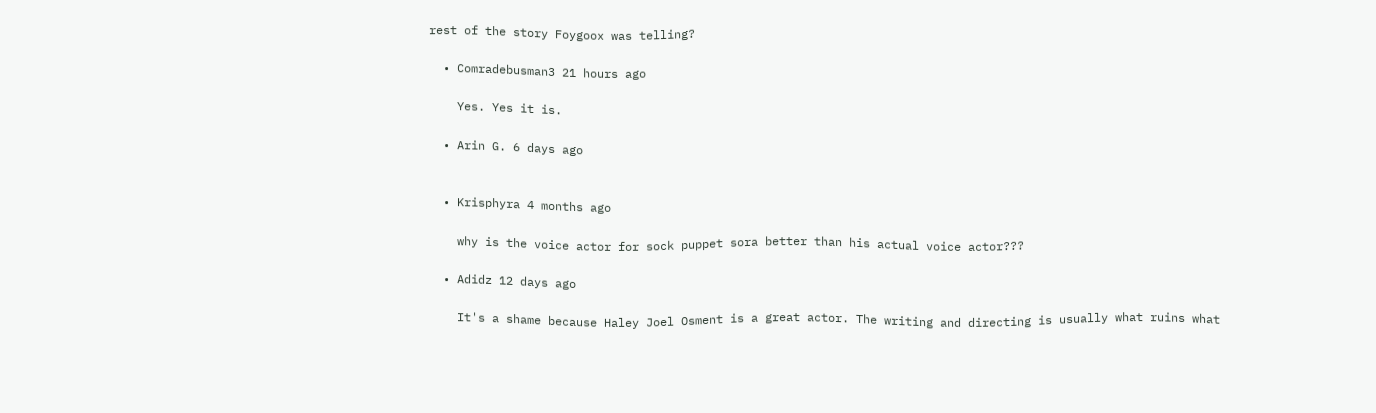rest of the story Foygoox was telling?

  • Comradebusman3 21 hours ago

    Yes. Yes it is.

  • Arin G. 6 days ago


  • Krisphyra 4 months ago

    why is the voice actor for sock puppet sora better than his actual voice actor???

  • Adidz 12 days ago

    It's a shame because Haley Joel Osment is a great actor. The writing and directing is usually what ruins what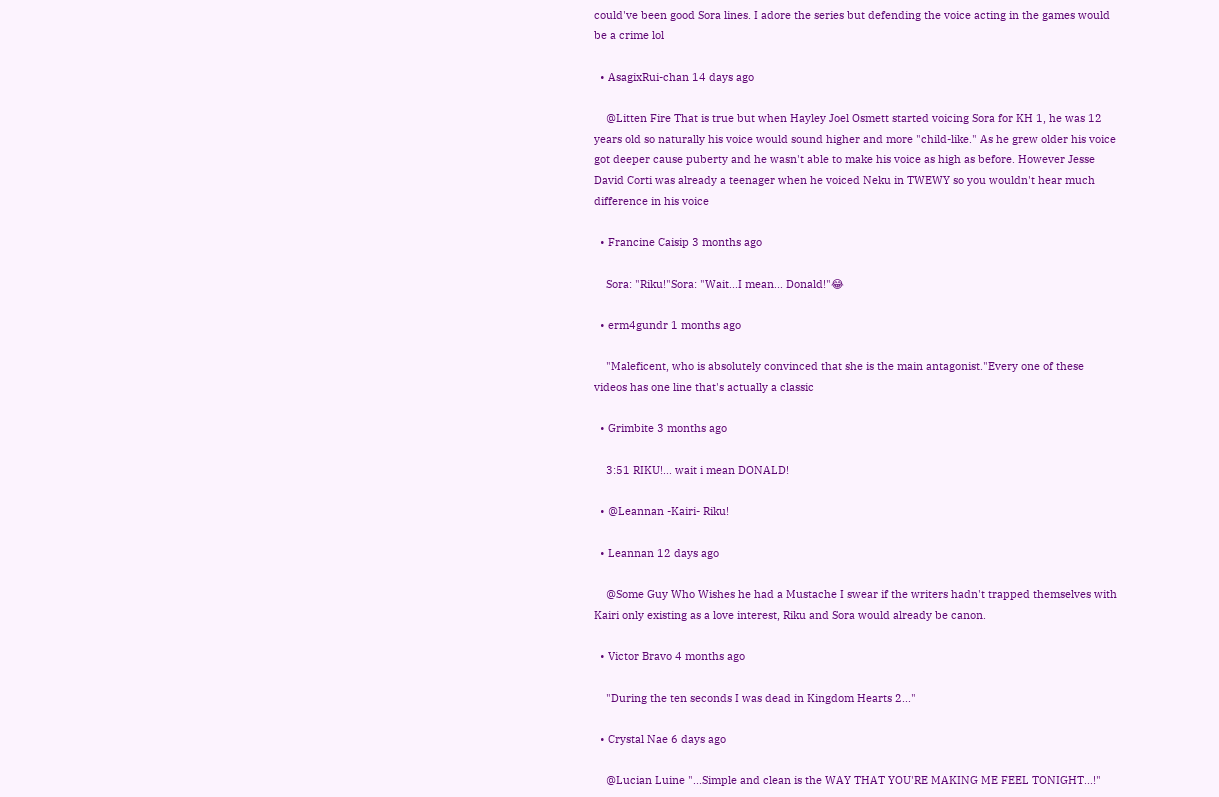could've been good Sora lines. I adore the series but defending the voice acting in the games would be a crime lol

  • AsagixRui-chan 14 days ago

    @Litten Fire That is true but when Hayley Joel Osmett started voicing Sora for KH 1, he was 12 years old so naturally his voice would sound higher and more "child-like." As he grew older his voice got deeper cause puberty and he wasn't able to make his voice as high as before. However Jesse David Corti was already a teenager when he voiced Neku in TWEWY so you wouldn't hear much difference in his voice

  • Francine Caisip 3 months ago

    Sora: "Riku!"Sora: "Wait...I mean... Donald!"😂

  • erm4gundr 1 months ago

    "Maleficent, who is absolutely convinced that she is the main antagonist."Every one of these videos has one line that's actually a classic

  • Grimbite 3 months ago

    3:51 RIKU!... wait i mean DONALD!

  • @Leannan -Kairi- Riku!

  • Leannan 12 days ago

    @Some Guy Who Wishes he had a Mustache I swear if the writers hadn't trapped themselves with Kairi only existing as a love interest, Riku and Sora would already be canon.

  • Victor Bravo 4 months ago

    "During the ten seconds I was dead in Kingdom Hearts 2..."

  • Crystal Nae 6 days ago

    @Lucian Luine "...Simple and clean is the WAY THAT YOU'RE MAKING ME FEEL TONIGHT...!"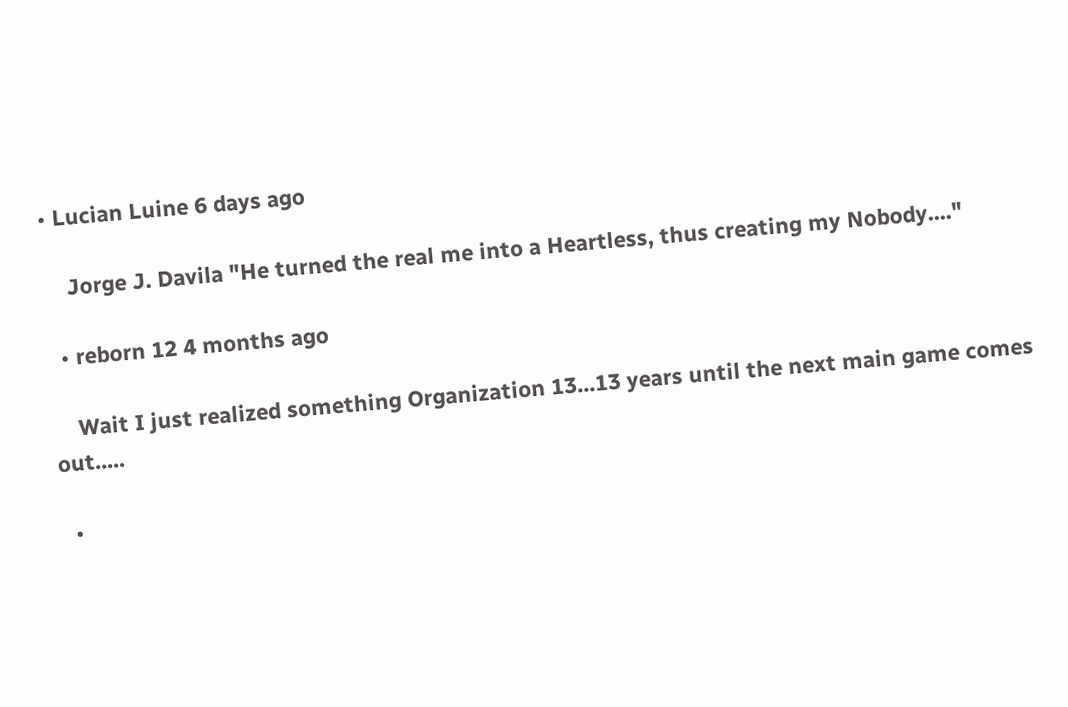• Lucian Luine 6 days ago

    Jorge J. Davila "He turned the real me into a Heartless, thus creating my Nobody...."

  • reborn 12 4 months ago

    Wait I just realized something Organization 13...13 years until the next main game comes out.....

  •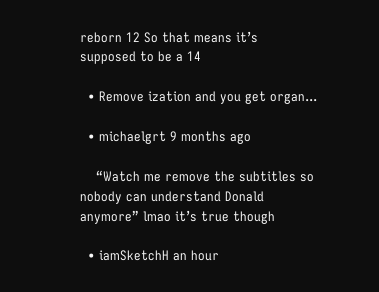reborn 12 So that means it’s supposed to be a 14

  • Remove ization and you get organ...

  • michaelgrt 9 months ago

    “Watch me remove the subtitles so nobody can understand Donald anymore” lmao it’s true though

  • iamSketchH an hour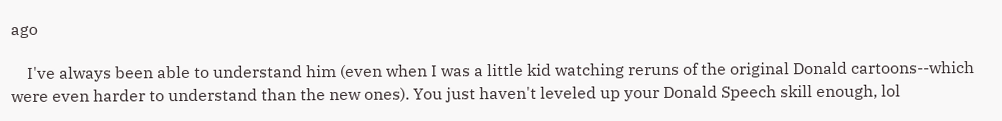ago

    I've always been able to understand him (even when I was a little kid watching reruns of the original Donald cartoons--which were even harder to understand than the new ones). You just haven't leveled up your Donald Speech skill enough, lol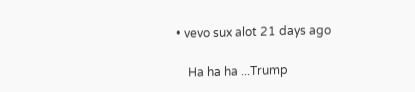• vevo sux alot 21 days ago

    Ha ha ha ...Trump